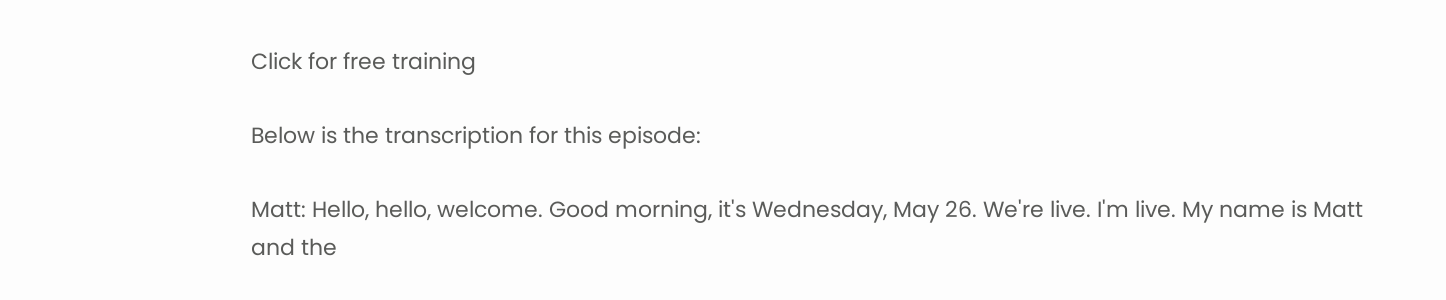Click for free training

Below is the transcription for this episode:

Matt: Hello, hello, welcome. Good morning, it's Wednesday, May 26. We're live. I'm live. My name is Matt and the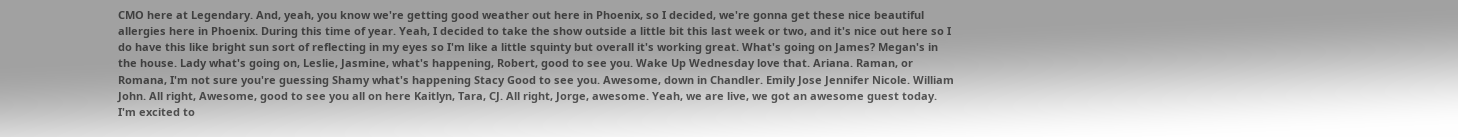CMO here at Legendary. And, yeah, you know we're getting good weather out here in Phoenix, so I decided, we're gonna get these nice beautiful allergies here in Phoenix. During this time of year. Yeah, I decided to take the show outside a little bit this last week or two, and it's nice out here so I do have this like bright sun sort of reflecting in my eyes so I'm like a little squinty but overall it's working great. What's going on James? Megan's in the house. Lady what's going on, Leslie, Jasmine, what's happening, Robert, good to see you. Wake Up Wednesday love that. Ariana. Raman, or Romana, I'm not sure you're guessing Shamy what's happening Stacy Good to see you. Awesome, down in Chandler. Emily Jose Jennifer Nicole. William John. All right, Awesome, good to see you all on here Kaitlyn, Tara, CJ. All right, Jorge, awesome. Yeah, we are live, we got an awesome guest today. I'm excited to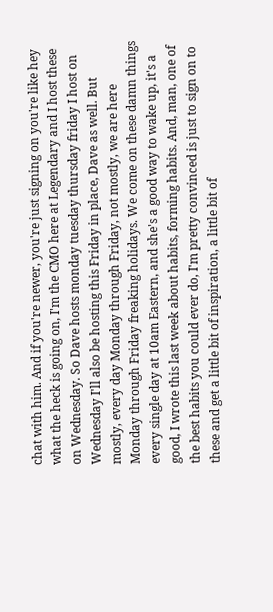chat with him. And if you're newer, you're just signing on you're like hey what the heck is going on, I'm the CMO here at Legendary and I host these on Wednesday. So Dave hosts monday tuesday thursday friday I host on Wednesday I'll also be hosting this Friday in place, Dave as well. But mostly, every day Monday through Friday, not mostly, we are here Monday through Friday freaking holidays. We come on these damn things every single day at 10am Eastern, and she's a good way to wake up, it's a good, I wrote this last week about habits, forming habits. And, man, one of the best habits you could ever do, I'm pretty convinced is just to sign on to these and get a little bit of inspiration, a little bit of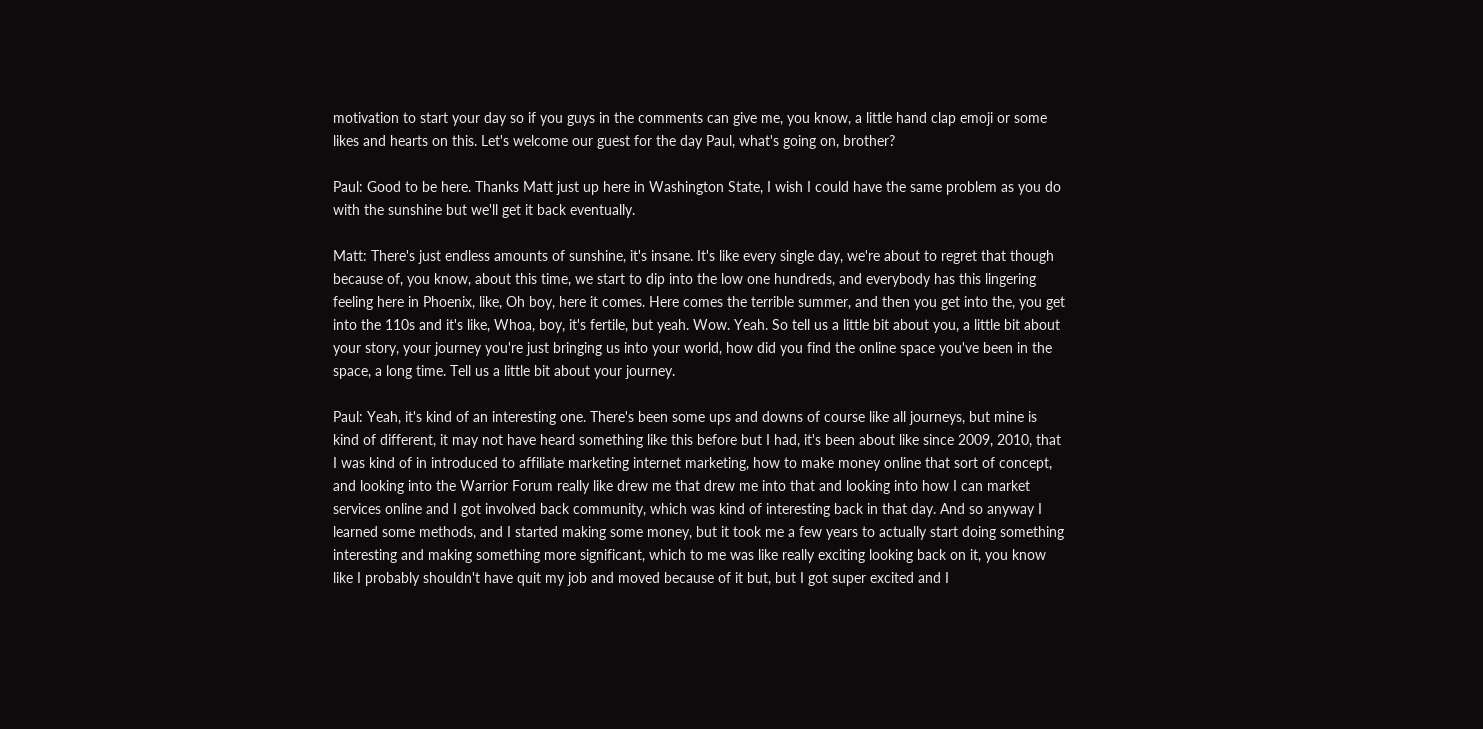motivation to start your day so if you guys in the comments can give me, you know, a little hand clap emoji or some likes and hearts on this. Let's welcome our guest for the day Paul, what's going on, brother?

Paul: Good to be here. Thanks Matt just up here in Washington State, I wish I could have the same problem as you do with the sunshine but we'll get it back eventually.

Matt: There's just endless amounts of sunshine, it's insane. It's like every single day, we're about to regret that though because of, you know, about this time, we start to dip into the low one hundreds, and everybody has this lingering feeling here in Phoenix, like, Oh boy, here it comes. Here comes the terrible summer, and then you get into the, you get into the 110s and it's like, Whoa, boy, it's fertile, but yeah. Wow. Yeah. So tell us a little bit about you, a little bit about your story, your journey you're just bringing us into your world, how did you find the online space you've been in the space, a long time. Tell us a little bit about your journey.

Paul: Yeah, it's kind of an interesting one. There's been some ups and downs of course like all journeys, but mine is kind of different, it may not have heard something like this before but I had, it's been about like since 2009, 2010, that I was kind of in introduced to affiliate marketing internet marketing, how to make money online that sort of concept, and looking into the Warrior Forum really like drew me that drew me into that and looking into how I can market services online and I got involved back community, which was kind of interesting back in that day. And so anyway I learned some methods, and I started making some money, but it took me a few years to actually start doing something interesting and making something more significant, which to me was like really exciting looking back on it, you know like I probably shouldn't have quit my job and moved because of it but, but I got super excited and I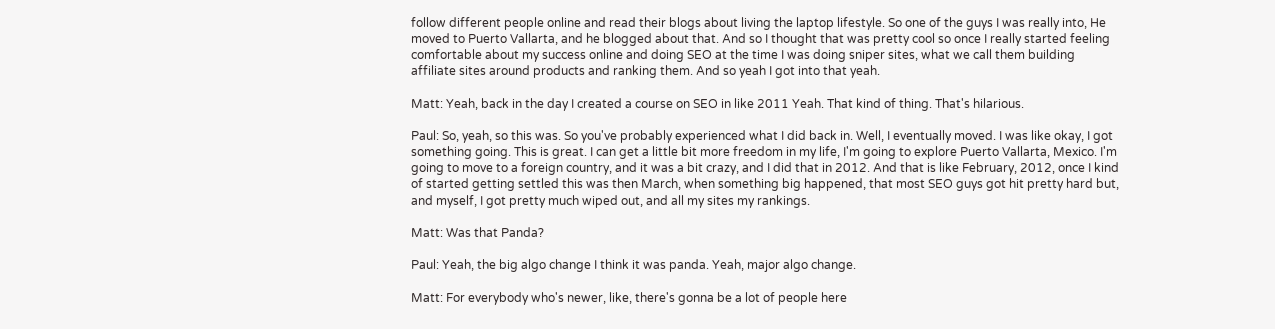follow different people online and read their blogs about living the laptop lifestyle. So one of the guys I was really into, He moved to Puerto Vallarta, and he blogged about that. And so I thought that was pretty cool so once I really started feeling comfortable about my success online and doing SEO at the time I was doing sniper sites, what we call them building affiliate sites around products and ranking them. And so yeah I got into that yeah.

Matt: Yeah, back in the day I created a course on SEO in like 2011 Yeah. That kind of thing. That's hilarious.

Paul: So, yeah, so this was. So you've probably experienced what I did back in. Well, I eventually moved. I was like okay, I got something going. This is great. I can get a little bit more freedom in my life, I'm going to explore Puerto Vallarta, Mexico. I'm going to move to a foreign country, and it was a bit crazy, and I did that in 2012. And that is like February, 2012, once I kind of started getting settled this was then March, when something big happened, that most SEO guys got hit pretty hard but, and myself, I got pretty much wiped out, and all my sites my rankings.

Matt: Was that Panda?

Paul: Yeah, the big algo change I think it was panda. Yeah, major algo change.

Matt: For everybody who's newer, like, there's gonna be a lot of people here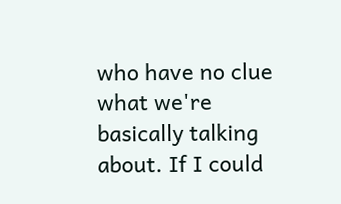who have no clue what we're basically talking about. If I could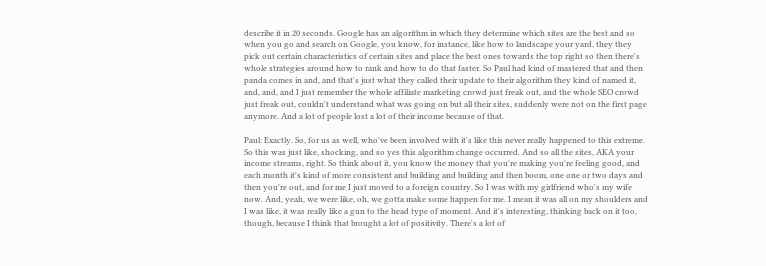describe it in 20 seconds. Google has an algorithm in which they determine which sites are the best and so when you go and search on Google, you know, for instance, like how to landscape your yard, they they pick out certain characteristics of certain sites and place the best ones towards the top right so then there's whole strategies around how to rank and how to do that faster. So Paul had kind of mastered that and then panda comes in and, and that's just what they called their update to their algorithm they kind of named it, and, and, and I just remember the whole affiliate marketing crowd just freak out, and the whole SEO crowd just freak out, couldn't understand what was going on but all their sites, suddenly were not on the first page anymore. And a lot of people lost a lot of their income because of that.

Paul: Exactly. So, for us as well, who've been involved with it's like this never really happened to this extreme. So this was just like, shocking, and so yes this algorithm change occurred. And so all the sites, AKA your income streams, right. So think about it, you know the money that you're making you're feeling good, and each month it's kind of more consistent and building and building and then boom, one one or two days and then you're out, and for me I just moved to a foreign country. So I was with my girlfriend who's my wife now. And, yeah, we were like, oh, we gotta make some happen for me. I mean it was all on my shoulders and I was like, it was really like a gun to the head type of moment. And it's interesting, thinking back on it too, though, because I think that brought a lot of positivity. There's a lot of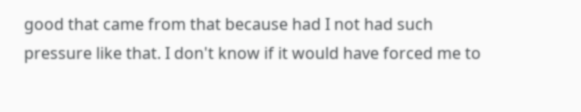good that came from that because had I not had such pressure like that. I don't know if it would have forced me to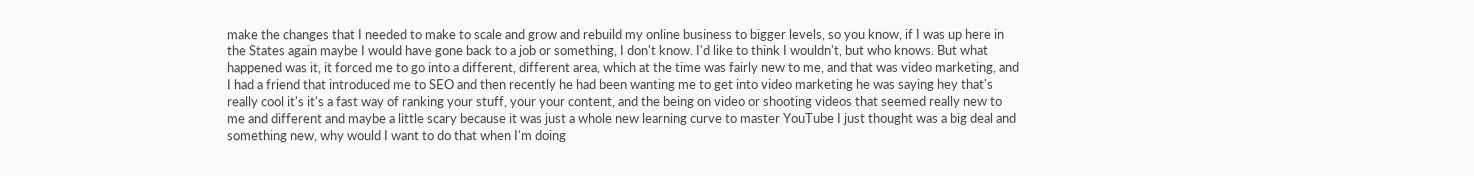make the changes that I needed to make to scale and grow and rebuild my online business to bigger levels, so you know, if I was up here in the States again maybe I would have gone back to a job or something, I don't know. I'd like to think I wouldn't, but who knows. But what happened was it, it forced me to go into a different, different area, which at the time was fairly new to me, and that was video marketing, and I had a friend that introduced me to SEO and then recently he had been wanting me to get into video marketing he was saying hey that's really cool it's it's a fast way of ranking your stuff, your your content, and the being on video or shooting videos that seemed really new to me and different and maybe a little scary because it was just a whole new learning curve to master YouTube I just thought was a big deal and something new, why would I want to do that when I'm doing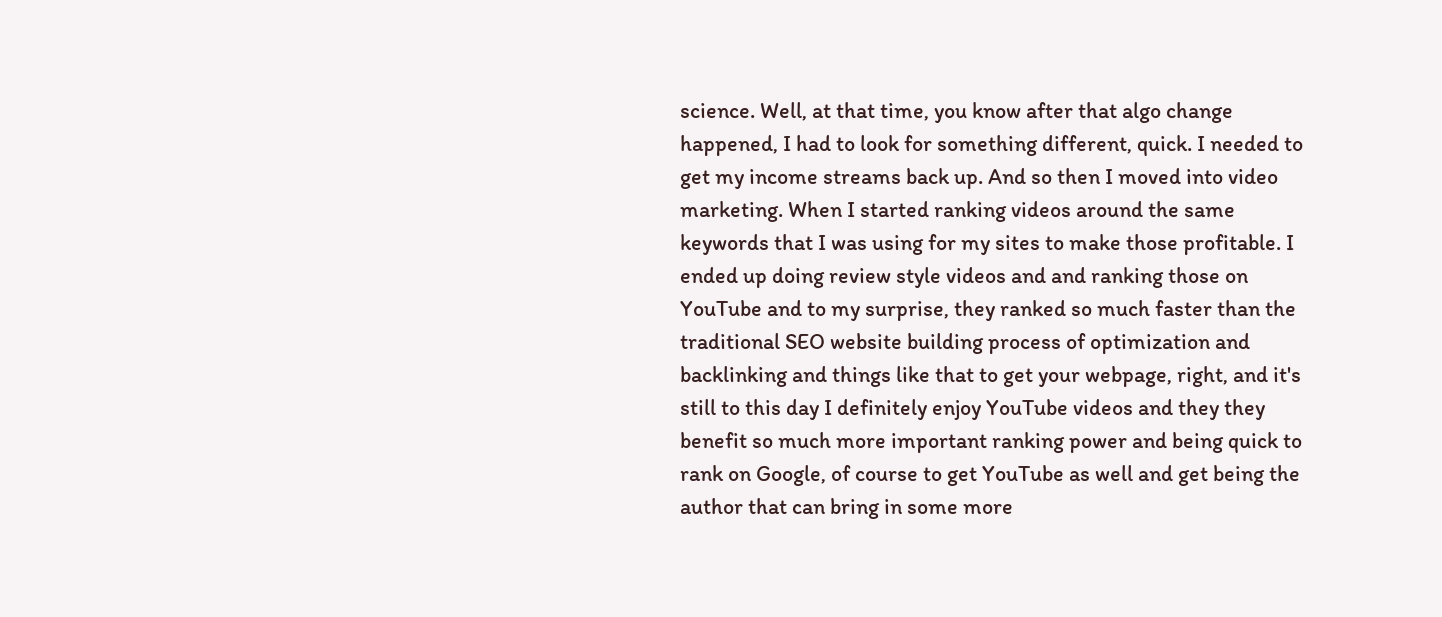science. Well, at that time, you know after that algo change happened, I had to look for something different, quick. I needed to get my income streams back up. And so then I moved into video marketing. When I started ranking videos around the same keywords that I was using for my sites to make those profitable. I ended up doing review style videos and and ranking those on YouTube and to my surprise, they ranked so much faster than the traditional SEO website building process of optimization and backlinking and things like that to get your webpage, right, and it's still to this day I definitely enjoy YouTube videos and they they benefit so much more important ranking power and being quick to rank on Google, of course to get YouTube as well and get being the author that can bring in some more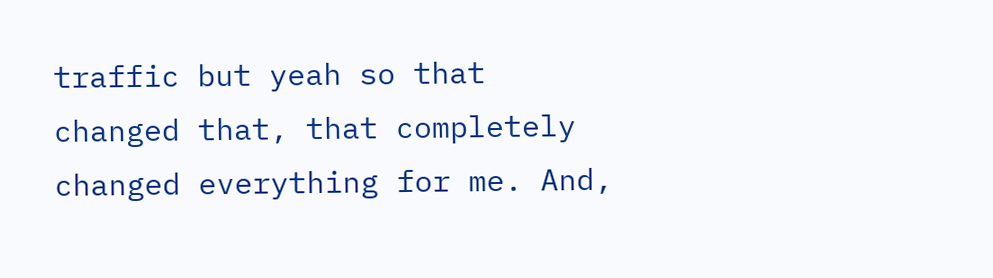traffic but yeah so that changed that, that completely changed everything for me. And,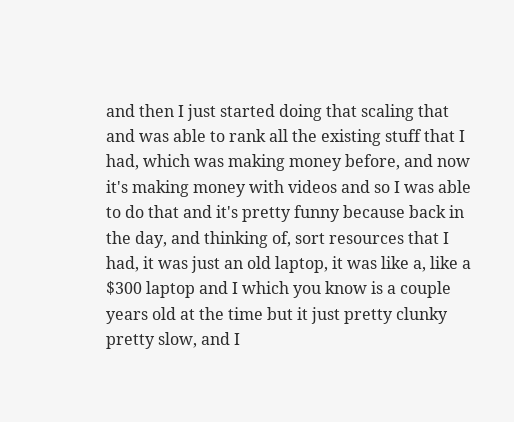and then I just started doing that scaling that and was able to rank all the existing stuff that I had, which was making money before, and now it's making money with videos and so I was able to do that and it's pretty funny because back in the day, and thinking of, sort resources that I had, it was just an old laptop, it was like a, like a $300 laptop and I which you know is a couple years old at the time but it just pretty clunky pretty slow, and I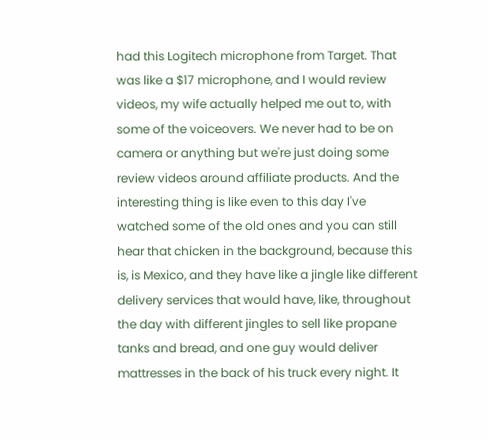had this Logitech microphone from Target. That was like a $17 microphone, and I would review videos, my wife actually helped me out to, with some of the voiceovers. We never had to be on camera or anything but we're just doing some review videos around affiliate products. And the interesting thing is like even to this day I've watched some of the old ones and you can still hear that chicken in the background, because this is, is Mexico, and they have like a jingle like different delivery services that would have, like, throughout the day with different jingles to sell like propane tanks and bread, and one guy would deliver mattresses in the back of his truck every night. It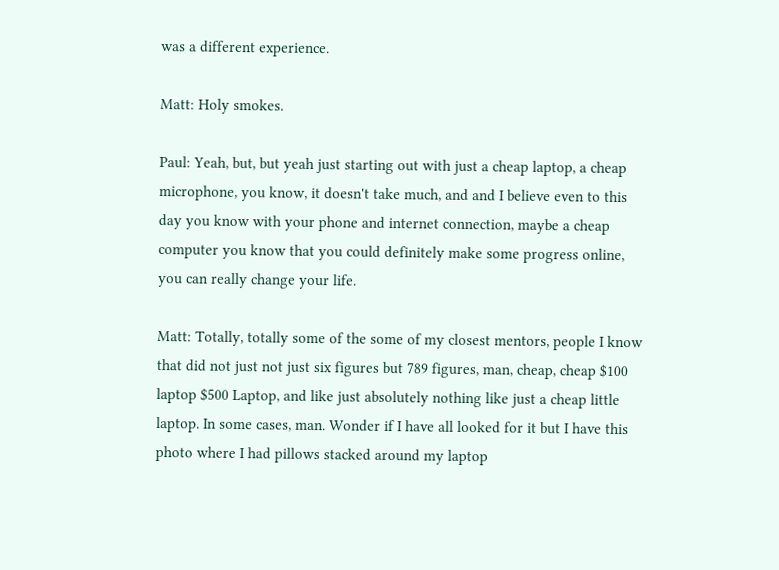was a different experience.

Matt: Holy smokes.

Paul: Yeah, but, but yeah just starting out with just a cheap laptop, a cheap microphone, you know, it doesn't take much, and and I believe even to this day you know with your phone and internet connection, maybe a cheap computer you know that you could definitely make some progress online, you can really change your life.

Matt: Totally, totally some of the some of my closest mentors, people I know that did not just not just six figures but 789 figures, man, cheap, cheap $100 laptop $500 Laptop, and like just absolutely nothing like just a cheap little laptop. In some cases, man. Wonder if I have all looked for it but I have this photo where I had pillows stacked around my laptop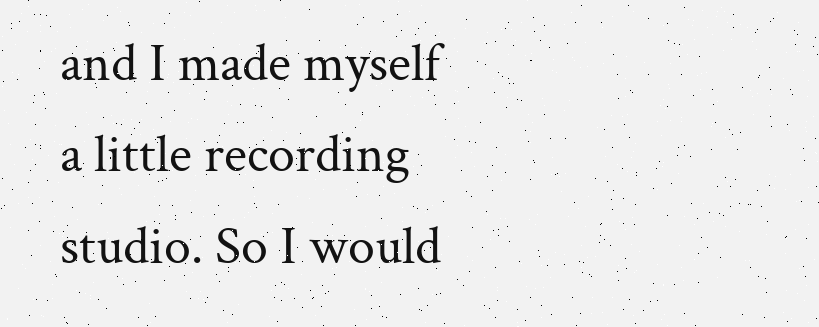and I made myself a little recording studio. So I would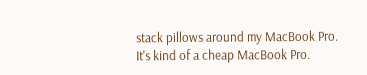stack pillows around my MacBook Pro. It's kind of a cheap MacBook Pro.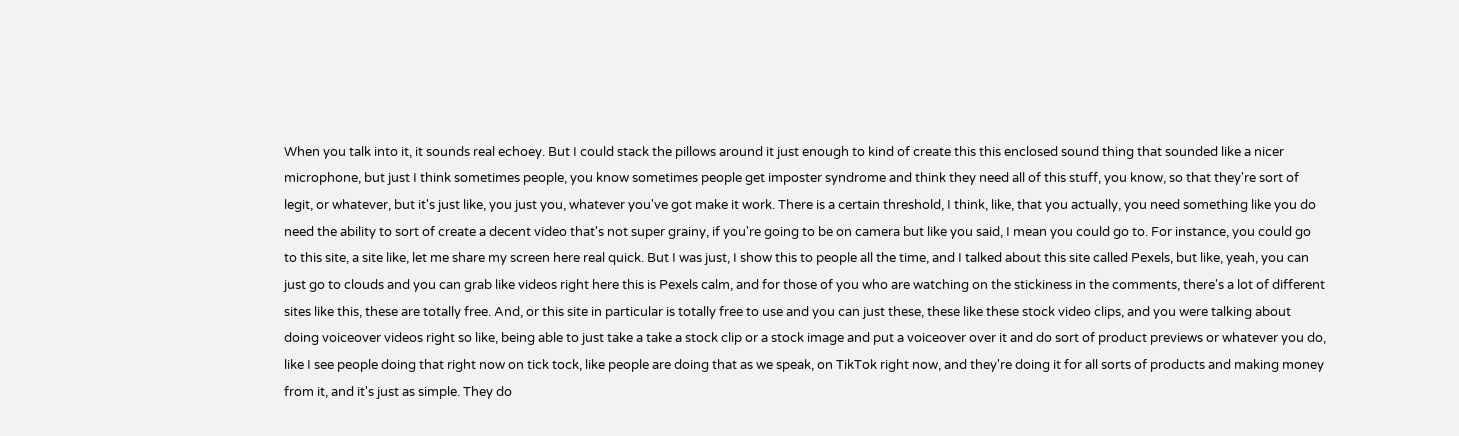When you talk into it, it sounds real echoey. But I could stack the pillows around it just enough to kind of create this this enclosed sound thing that sounded like a nicer microphone, but just I think sometimes people, you know sometimes people get imposter syndrome and think they need all of this stuff, you know, so that they're sort of legit, or whatever, but it's just like, you just you, whatever you've got make it work. There is a certain threshold, I think, like, that you actually, you need something like you do need the ability to sort of create a decent video that's not super grainy, if you're going to be on camera but like you said, I mean you could go to. For instance, you could go to this site, a site like, let me share my screen here real quick. But I was just, I show this to people all the time, and I talked about this site called Pexels, but like, yeah, you can just go to clouds and you can grab like videos right here this is Pexels calm, and for those of you who are watching on the stickiness in the comments, there's a lot of different sites like this, these are totally free. And, or this site in particular is totally free to use and you can just these, these like these stock video clips, and you were talking about doing voiceover videos right so like, being able to just take a take a stock clip or a stock image and put a voiceover over it and do sort of product previews or whatever you do, like I see people doing that right now on tick tock, like people are doing that as we speak, on TikTok right now, and they're doing it for all sorts of products and making money from it, and it's just as simple. They do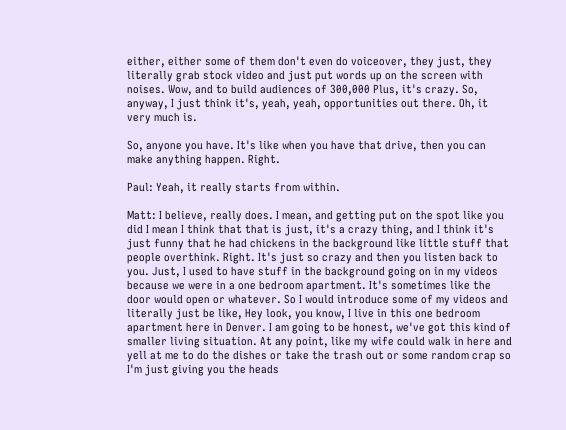either, either some of them don't even do voiceover, they just, they literally grab stock video and just put words up on the screen with noises. Wow, and to build audiences of 300,000 Plus, it's crazy. So, anyway, I just think it's, yeah, yeah, opportunities out there. Oh, it very much is.

So, anyone you have. It's like when you have that drive, then you can make anything happen. Right.

Paul: Yeah, it really starts from within.

Matt: I believe, really does. I mean, and getting put on the spot like you did I mean I think that that is just, it's a crazy thing, and I think it's just funny that he had chickens in the background like little stuff that people overthink. Right. It's just so crazy and then you listen back to you. Just, I used to have stuff in the background going on in my videos because we were in a one bedroom apartment. It's sometimes like the door would open or whatever. So I would introduce some of my videos and literally just be like, Hey look, you know, I live in this one bedroom apartment here in Denver. I am going to be honest, we've got this kind of smaller living situation. At any point, like my wife could walk in here and yell at me to do the dishes or take the trash out or some random crap so I'm just giving you the heads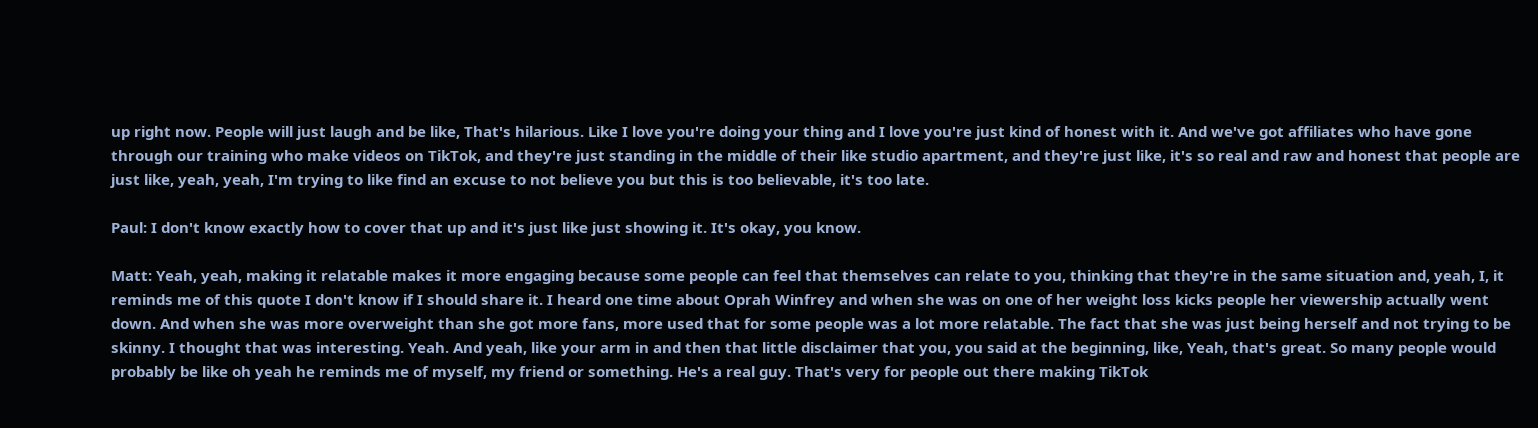up right now. People will just laugh and be like, That's hilarious. Like I love you're doing your thing and I love you're just kind of honest with it. And we've got affiliates who have gone through our training who make videos on TikTok, and they're just standing in the middle of their like studio apartment, and they're just like, it's so real and raw and honest that people are just like, yeah, yeah, I'm trying to like find an excuse to not believe you but this is too believable, it's too late.

Paul: I don't know exactly how to cover that up and it's just like just showing it. It's okay, you know.

Matt: Yeah, yeah, making it relatable makes it more engaging because some people can feel that themselves can relate to you, thinking that they're in the same situation and, yeah, I, it reminds me of this quote I don't know if I should share it. I heard one time about Oprah Winfrey and when she was on one of her weight loss kicks people her viewership actually went down. And when she was more overweight than she got more fans, more used that for some people was a lot more relatable. The fact that she was just being herself and not trying to be skinny. I thought that was interesting. Yeah. And yeah, like your arm in and then that little disclaimer that you, you said at the beginning, like, Yeah, that's great. So many people would probably be like oh yeah he reminds me of myself, my friend or something. He's a real guy. That's very for people out there making TikTok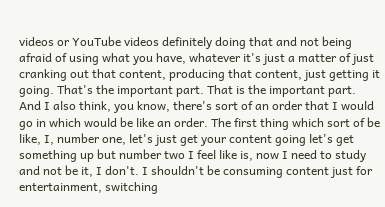videos or YouTube videos definitely doing that and not being afraid of using what you have, whatever it's just a matter of just cranking out that content, producing that content, just getting it going. That's the important part. That is the important part. And I also think, you know, there's sort of an order that I would go in which would be like an order. The first thing which sort of be like, I, number one, let's just get your content going let's get something up but number two I feel like is, now I need to study and not be it, I don't. I shouldn't be consuming content just for entertainment, switching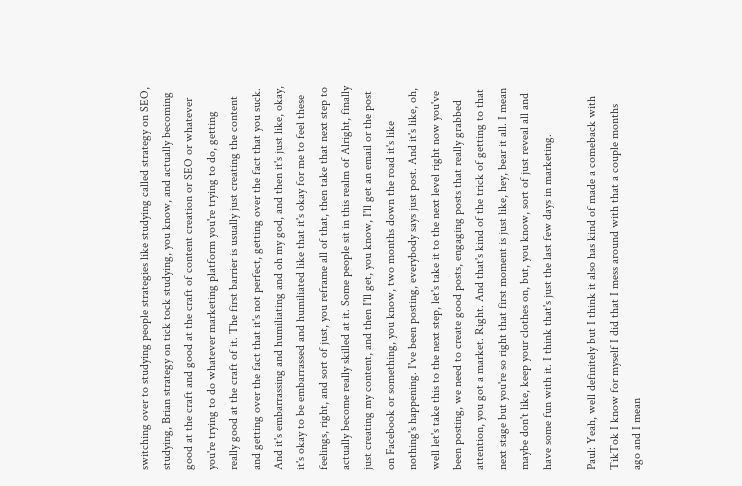switching over to studying people strategies like studying called strategy on SEO, studying, Brian strategy on tick tock studying, you know, and actually becoming good at the craft and good at the craft of content creation or SEO or whatever you're trying to do whatever marketing platform you're trying to do, getting really good at the craft of it. The first barrier is usually just creating the content and getting over the fact that it's not perfect, getting over the fact that you suck. And it's embarrassing and humiliating and oh my god, and then it's just like, okay, it's okay to be embarrassed and humiliated like that it's okay for me to feel these feelings, right, and sort of just, you reframe all of that, then take that next step to actually become really skilled at it. Some people sit in this realm of Alright, finally just creating my content, and then I'll get, you know, I'll get an email or the post on Facebook or something, you know, two months down the road it's like nothing's happening. I've been posting, everybody says just post. And it's like, oh, well let's take this to the next step, let's take it to the next level right now you've been posting, we need to create good posts, engaging posts that really grabbed attention, you got a market. Right. And that's kind of the trick of getting to that next stage but you're so right that first moment is just like, hey, bear it all. I mean maybe don't like, keep your clothes on, but, you know, sort of just reveal all and have some fun with it. I think that's just the last few days in marketing.

Paul: Yeah, well definitely but I think it also has kind of made a comeback with TikTok I know for myself I did that I mess around with that a couple months ago and I mean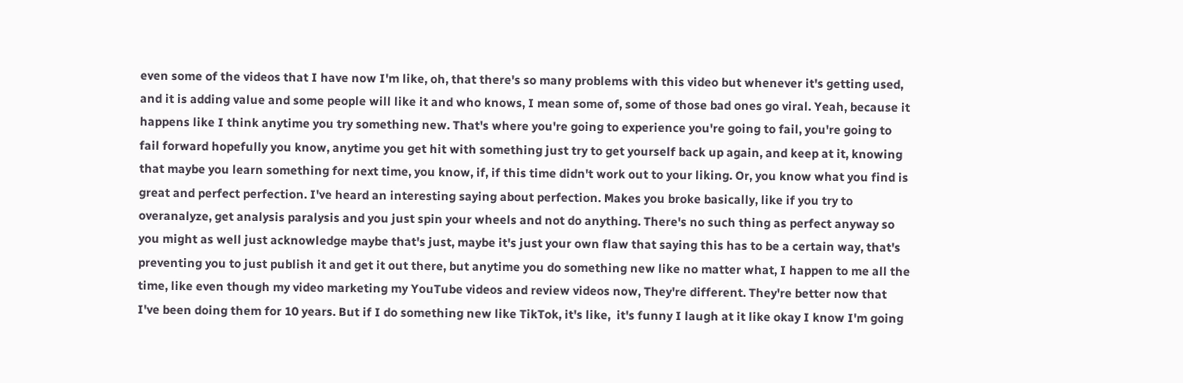even some of the videos that I have now I'm like, oh, that there's so many problems with this video but whenever it's getting used, and it is adding value and some people will like it and who knows, I mean some of, some of those bad ones go viral. Yeah, because it happens like I think anytime you try something new. That's where you're going to experience you're going to fail, you're going to fail forward hopefully you know, anytime you get hit with something just try to get yourself back up again, and keep at it, knowing that maybe you learn something for next time, you know, if, if this time didn't work out to your liking. Or, you know what you find is great and perfect perfection. I've heard an interesting saying about perfection. Makes you broke basically, like if you try to overanalyze, get analysis paralysis and you just spin your wheels and not do anything. There's no such thing as perfect anyway so you might as well just acknowledge maybe that's just, maybe it's just your own flaw that saying this has to be a certain way, that's preventing you to just publish it and get it out there, but anytime you do something new like no matter what, I happen to me all the time, like even though my video marketing my YouTube videos and review videos now, They're different. They're better now that I've been doing them for 10 years. But if I do something new like TikTok, it's like,  it's funny I laugh at it like okay I know I'm going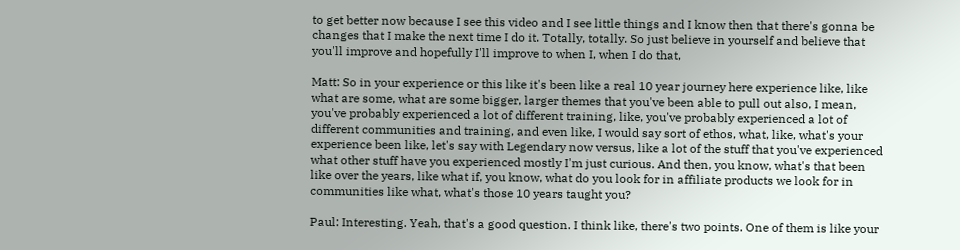to get better now because I see this video and I see little things and I know then that there's gonna be changes that I make the next time I do it. Totally, totally. So just believe in yourself and believe that you'll improve and hopefully I'll improve to when I, when I do that,

Matt: So in your experience or this like it's been like a real 10 year journey here experience like, like what are some, what are some bigger, larger themes that you've been able to pull out also, I mean, you've probably experienced a lot of different training, like, you've probably experienced a lot of different communities and training, and even like, I would say sort of ethos, what, like, what's your experience been like, let's say with Legendary now versus, like a lot of the stuff that you've experienced what other stuff have you experienced mostly I'm just curious. And then, you know, what's that been like over the years, like what if, you know, what do you look for in affiliate products we look for in communities like what, what's those 10 years taught you?

Paul: Interesting. Yeah, that's a good question. I think like, there's two points. One of them is like your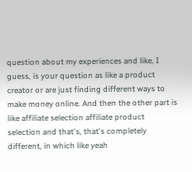question about my experiences and like, I guess, is your question as like a product creator or are just finding different ways to make money online. And then the other part is like affiliate selection affiliate product selection and that's, that's completely different, in which like yeah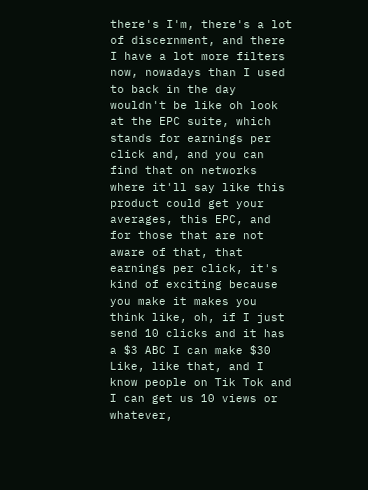there's I'm, there's a lot of discernment, and there I have a lot more filters now, nowadays than I used to back in the day wouldn't be like oh look at the EPC suite, which stands for earnings per click and, and you can find that on networks where it'll say like this product could get your averages, this EPC, and for those that are not aware of that, that earnings per click, it's kind of exciting because you make it makes you think like, oh, if I just send 10 clicks and it has a $3 ABC I can make $30 Like, like that, and I know people on Tik Tok and I can get us 10 views or whatever,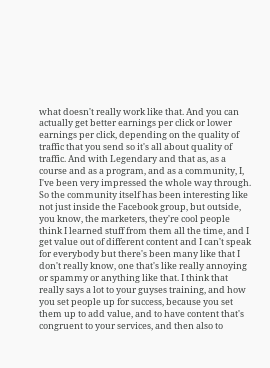what doesn't really work like that. And you can actually get better earnings per click or lower earnings per click, depending on the quality of traffic that you send so it's all about quality of traffic. And with Legendary and that as, as a course and as a program, and as a community, I, I've been very impressed the whole way through. So the community itself has been interesting like not just inside the Facebook group, but outside, you know, the marketers, they're cool people think I learned stuff from them all the time, and I get value out of different content and I can't speak for everybody but there's been many like that I don't really know, one that's like really annoying or spammy or anything like that. I think that really says a lot to your guyses training, and how you set people up for success, because you set them up to add value, and to have content that's congruent to your services, and then also to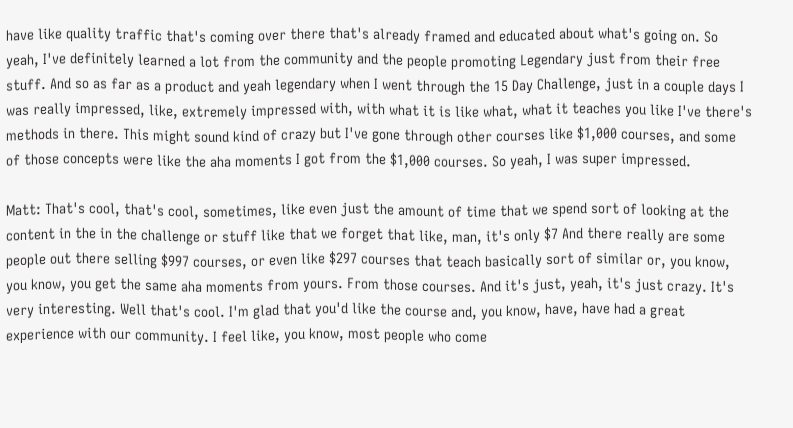have like quality traffic that's coming over there that's already framed and educated about what's going on. So yeah, I've definitely learned a lot from the community and the people promoting Legendary just from their free stuff. And so as far as a product and yeah legendary when I went through the 15 Day Challenge, just in a couple days I was really impressed, like, extremely impressed with, with what it is like what, what it teaches you like I've there's methods in there. This might sound kind of crazy but I've gone through other courses like $1,000 courses, and some of those concepts were like the aha moments I got from the $1,000 courses. So yeah, I was super impressed.

Matt: That's cool, that's cool, sometimes, like even just the amount of time that we spend sort of looking at the content in the in the challenge or stuff like that we forget that like, man, it's only $7 And there really are some people out there selling $997 courses, or even like $297 courses that teach basically sort of similar or, you know, you know, you get the same aha moments from yours. From those courses. And it's just, yeah, it's just crazy. It's very interesting. Well that's cool. I'm glad that you'd like the course and, you know, have, have had a great experience with our community. I feel like, you know, most people who come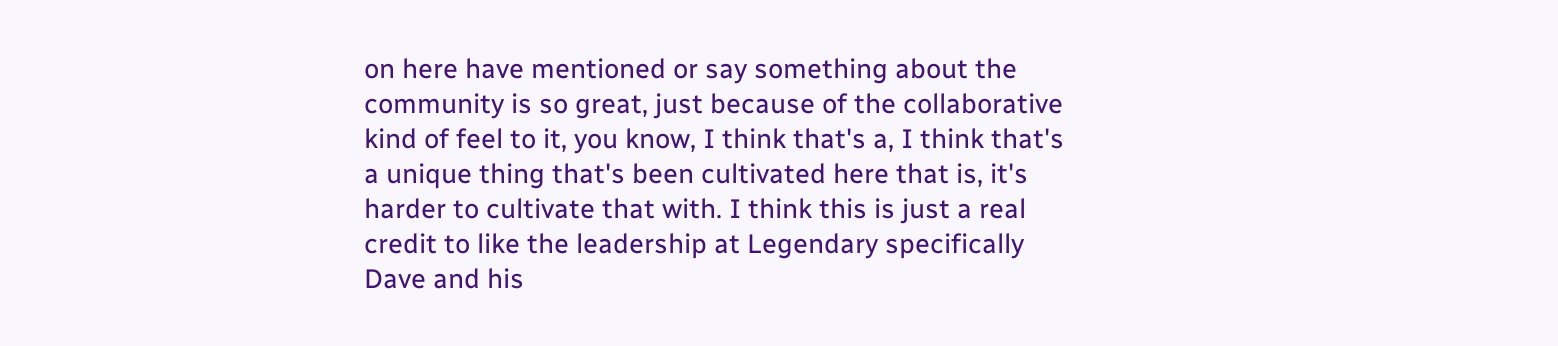on here have mentioned or say something about the community is so great, just because of the collaborative kind of feel to it, you know, I think that's a, I think that's a unique thing that's been cultivated here that is, it's harder to cultivate that with. I think this is just a real credit to like the leadership at Legendary specifically Dave and his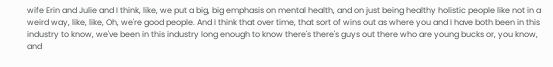wife Erin and Julie and I think, like, we put a big, big emphasis on mental health, and on just being healthy holistic people like not in a weird way, like, like, Oh, we're good people. And I think that over time, that sort of wins out as where you and I have both been in this industry to know, we've been in this industry long enough to know there's there's guys out there who are young bucks or, you know, and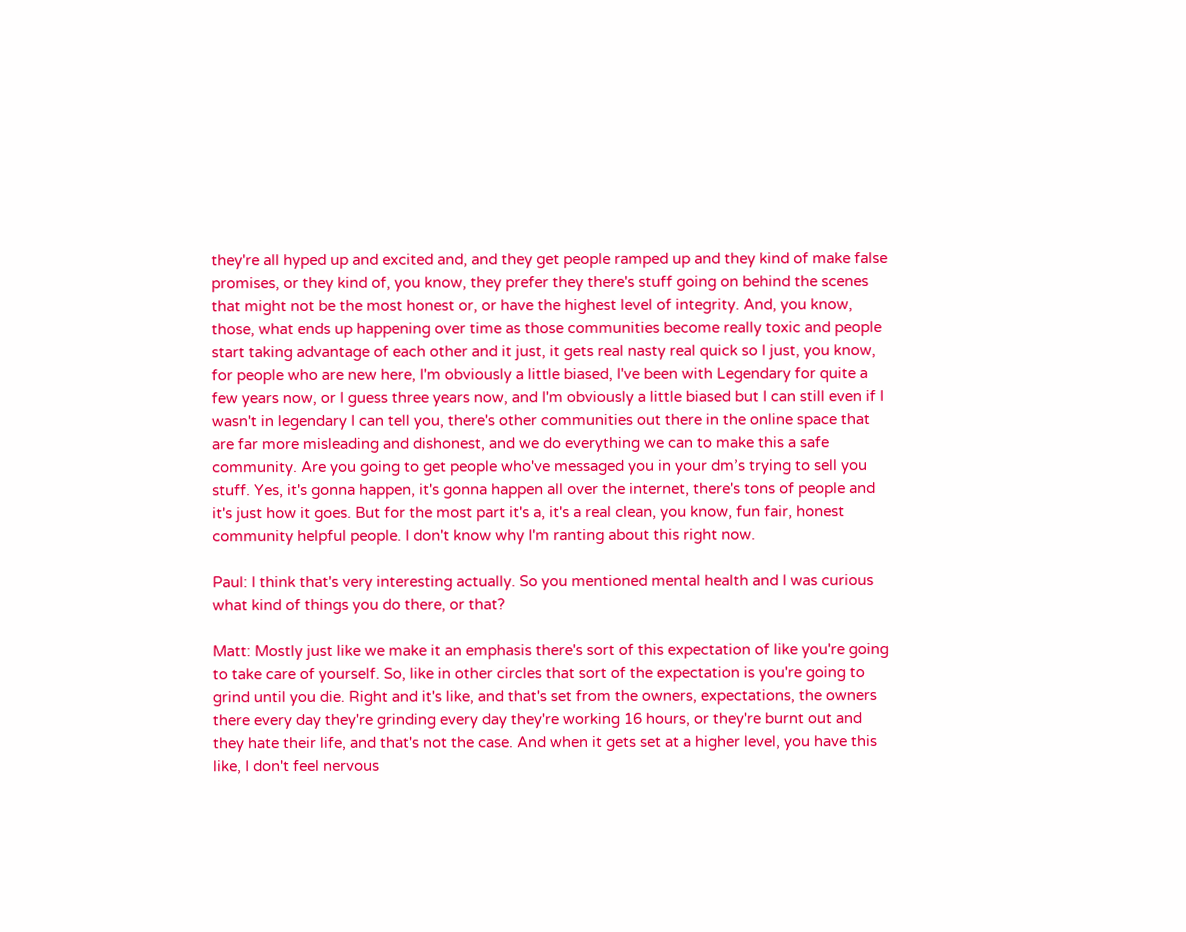they're all hyped up and excited and, and they get people ramped up and they kind of make false promises, or they kind of, you know, they prefer they there's stuff going on behind the scenes that might not be the most honest or, or have the highest level of integrity. And, you know, those, what ends up happening over time as those communities become really toxic and people start taking advantage of each other and it just, it gets real nasty real quick so I just, you know, for people who are new here, I'm obviously a little biased, I've been with Legendary for quite a few years now, or I guess three years now, and I'm obviously a little biased but I can still even if I wasn't in legendary I can tell you, there's other communities out there in the online space that are far more misleading and dishonest, and we do everything we can to make this a safe community. Are you going to get people who've messaged you in your dm’s trying to sell you stuff. Yes, it's gonna happen, it's gonna happen all over the internet, there's tons of people and it's just how it goes. But for the most part it's a, it's a real clean, you know, fun fair, honest community helpful people. I don't know why I'm ranting about this right now.

Paul: I think that's very interesting actually. So you mentioned mental health and I was curious what kind of things you do there, or that?

Matt: Mostly just like we make it an emphasis there's sort of this expectation of like you're going to take care of yourself. So, like in other circles that sort of the expectation is you're going to grind until you die. Right and it's like, and that's set from the owners, expectations, the owners there every day they're grinding every day they're working 16 hours, or they're burnt out and they hate their life, and that's not the case. And when it gets set at a higher level, you have this like, I don't feel nervous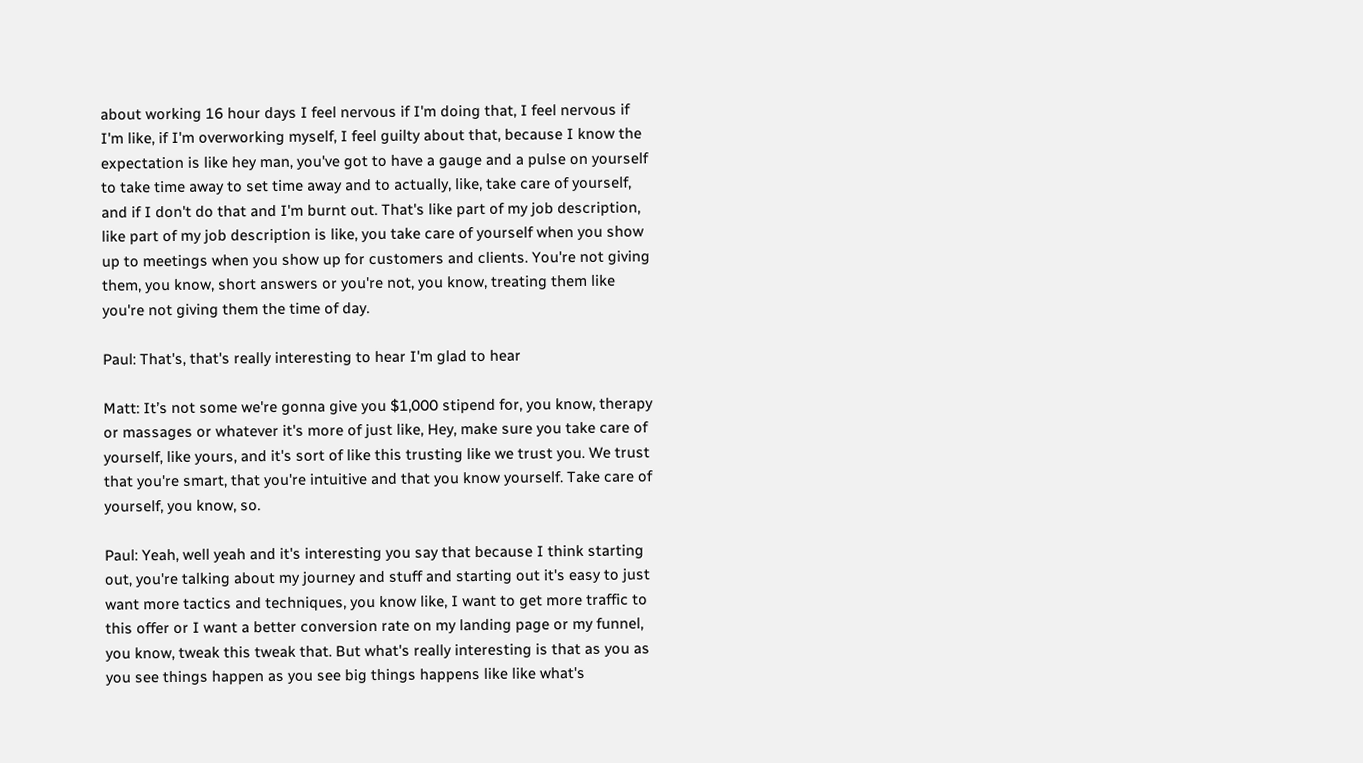about working 16 hour days I feel nervous if I'm doing that, I feel nervous if I'm like, if I'm overworking myself, I feel guilty about that, because I know the expectation is like hey man, you've got to have a gauge and a pulse on yourself to take time away to set time away and to actually, like, take care of yourself, and if I don't do that and I'm burnt out. That's like part of my job description, like part of my job description is like, you take care of yourself when you show up to meetings when you show up for customers and clients. You're not giving them, you know, short answers or you're not, you know, treating them like you're not giving them the time of day.

Paul: That's, that's really interesting to hear I'm glad to hear

Matt: It’s not some we're gonna give you $1,000 stipend for, you know, therapy or massages or whatever it's more of just like, Hey, make sure you take care of yourself, like yours, and it's sort of like this trusting like we trust you. We trust that you're smart, that you're intuitive and that you know yourself. Take care of yourself, you know, so.

Paul: Yeah, well yeah and it's interesting you say that because I think starting out, you're talking about my journey and stuff and starting out it's easy to just want more tactics and techniques, you know like, I want to get more traffic to this offer or I want a better conversion rate on my landing page or my funnel, you know, tweak this tweak that. But what's really interesting is that as you as you see things happen as you see big things happens like like what's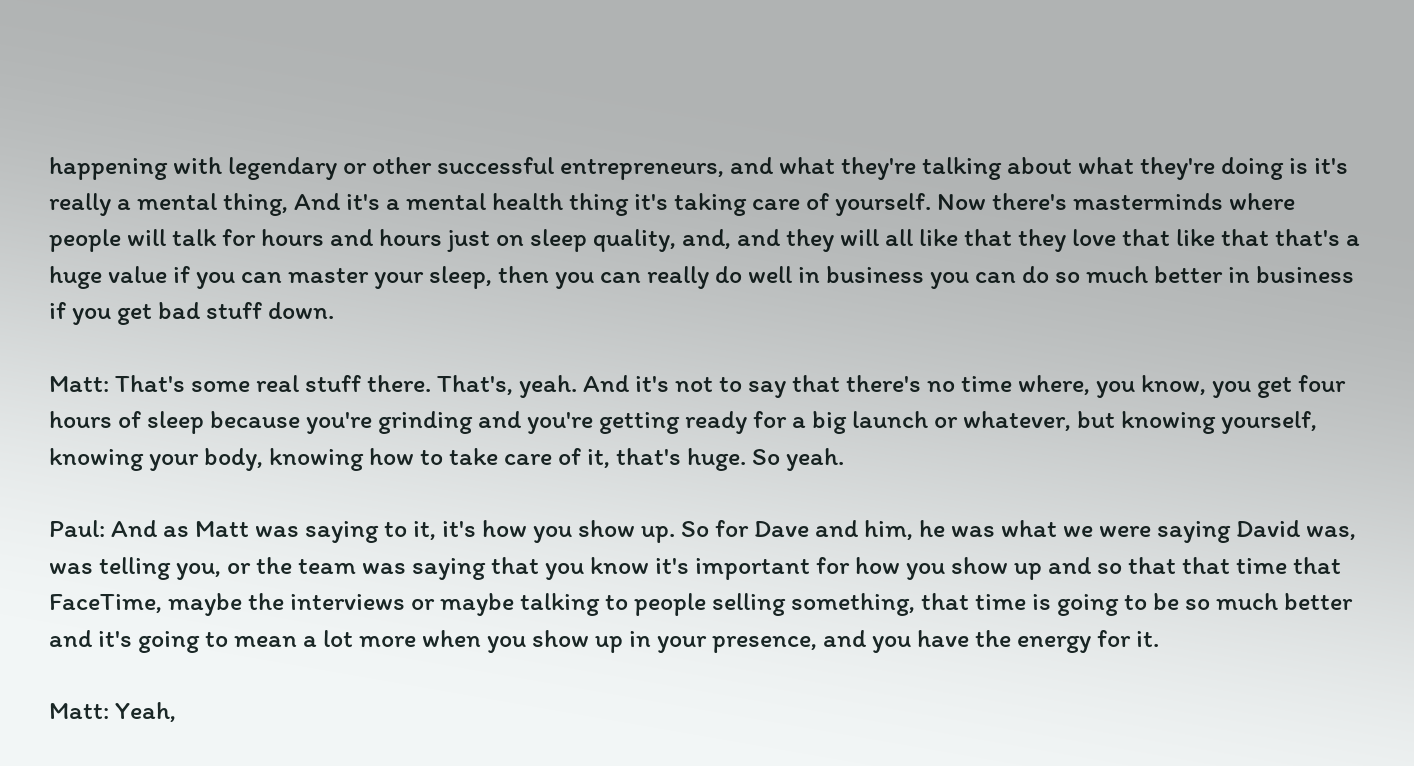happening with legendary or other successful entrepreneurs, and what they're talking about what they're doing is it's really a mental thing, And it's a mental health thing it's taking care of yourself. Now there's masterminds where people will talk for hours and hours just on sleep quality, and, and they will all like that they love that like that that's a huge value if you can master your sleep, then you can really do well in business you can do so much better in business if you get bad stuff down.

Matt: That's some real stuff there. That's, yeah. And it's not to say that there's no time where, you know, you get four hours of sleep because you're grinding and you're getting ready for a big launch or whatever, but knowing yourself, knowing your body, knowing how to take care of it, that's huge. So yeah.

Paul: And as Matt was saying to it, it's how you show up. So for Dave and him, he was what we were saying David was, was telling you, or the team was saying that you know it's important for how you show up and so that that time that FaceTime, maybe the interviews or maybe talking to people selling something, that time is going to be so much better and it's going to mean a lot more when you show up in your presence, and you have the energy for it.

Matt: Yeah,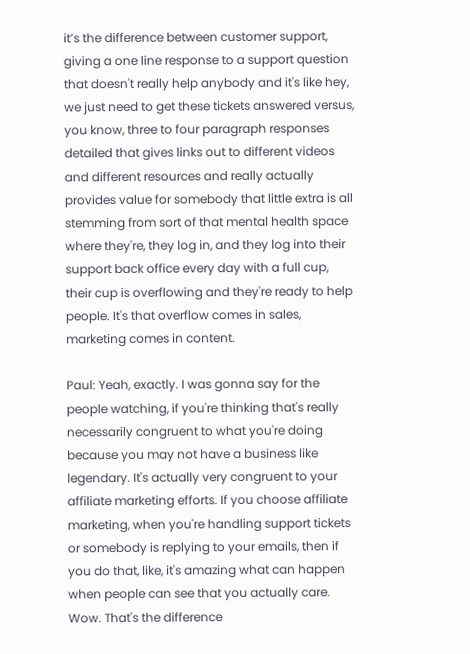it’s the difference between customer support, giving a one line response to a support question that doesn't really help anybody and it's like hey, we just need to get these tickets answered versus, you know, three to four paragraph responses detailed that gives links out to different videos and different resources and really actually provides value for somebody that little extra is all stemming from sort of that mental health space where they're, they log in, and they log into their support back office every day with a full cup, their cup is overflowing and they're ready to help people. It's that overflow comes in sales, marketing comes in content.

Paul: Yeah, exactly. I was gonna say for the people watching, if you're thinking that's really necessarily congruent to what you're doing because you may not have a business like legendary. It's actually very congruent to your affiliate marketing efforts. If you choose affiliate marketing, when you're handling support tickets or somebody is replying to your emails, then if you do that, like, it's amazing what can happen when people can see that you actually care. Wow. That's the difference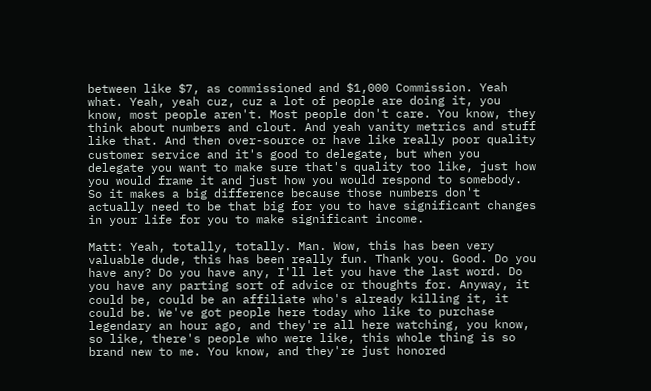between like $7, as commissioned and $1,000 Commission. Yeah what. Yeah, yeah cuz, cuz a lot of people are doing it, you know, most people aren't. Most people don't care. You know, they think about numbers and clout. And yeah vanity metrics and stuff like that. And then over-source or have like really poor quality customer service and it's good to delegate, but when you delegate you want to make sure that's quality too like, just how you would frame it and just how you would respond to somebody. So it makes a big difference because those numbers don't actually need to be that big for you to have significant changes in your life for you to make significant income.

Matt: Yeah, totally, totally. Man. Wow, this has been very valuable dude, this has been really fun. Thank you. Good. Do you have any? Do you have any, I'll let you have the last word. Do you have any parting sort of advice or thoughts for. Anyway, it could be, could be an affiliate who's already killing it, it could be. We've got people here today who like to purchase legendary an hour ago, and they're all here watching, you know, so like, there's people who were like, this whole thing is so brand new to me. You know, and they're just honored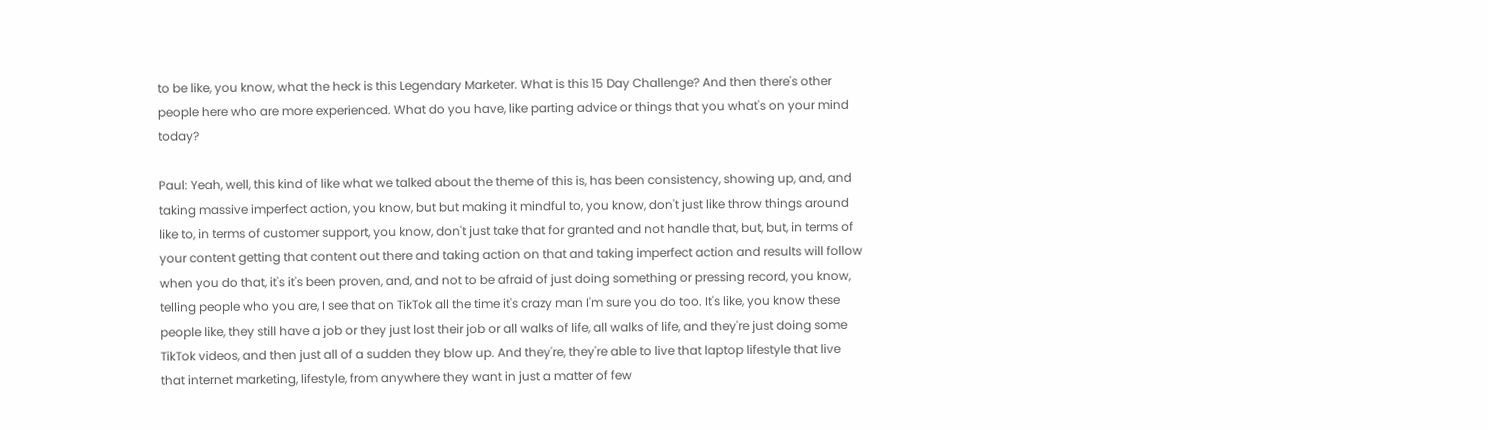to be like, you know, what the heck is this Legendary Marketer. What is this 15 Day Challenge? And then there's other people here who are more experienced. What do you have, like parting advice or things that you what's on your mind today?

Paul: Yeah, well, this kind of like what we talked about the theme of this is, has been consistency, showing up, and, and taking massive imperfect action, you know, but but making it mindful to, you know, don't just like throw things around like to, in terms of customer support, you know, don't just take that for granted and not handle that, but, but, in terms of your content getting that content out there and taking action on that and taking imperfect action and results will follow when you do that, it's it's been proven, and, and not to be afraid of just doing something or pressing record, you know, telling people who you are, I see that on TikTok all the time it's crazy man I'm sure you do too. It's like, you know these people like, they still have a job or they just lost their job or all walks of life, all walks of life, and they're just doing some TikTok videos, and then just all of a sudden they blow up. And they're, they're able to live that laptop lifestyle that live that internet marketing, lifestyle, from anywhere they want in just a matter of few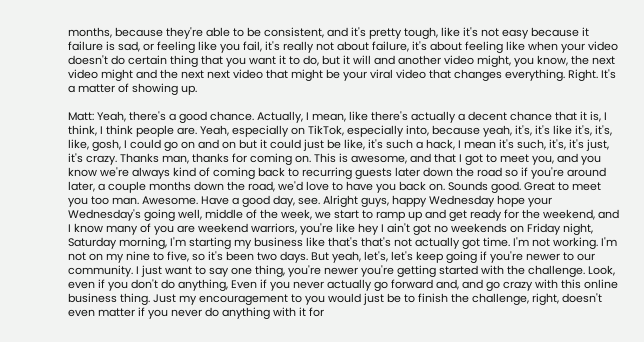months, because they're able to be consistent, and it's pretty tough, like it's not easy because it failure is sad, or feeling like you fail, it's really not about failure, it's about feeling like when your video doesn't do certain thing that you want it to do, but it will and another video might, you know, the next video might and the next next video that might be your viral video that changes everything. Right. It's a matter of showing up.

Matt: Yeah, there's a good chance. Actually, I mean, like there's actually a decent chance that it is, I think, I think people are. Yeah, especially on TikTok, especially into, because yeah, it's, it's like it's, it's, like, gosh, I could go on and on but it could just be like, it's such a hack, I mean it's such, it's, it's just, it's crazy. Thanks man, thanks for coming on. This is awesome, and that I got to meet you, and you know we're always kind of coming back to recurring guests later down the road so if you're around later, a couple months down the road, we'd love to have you back on. Sounds good. Great to meet you too man. Awesome. Have a good day, see. Alright guys, happy Wednesday hope your Wednesday's going well, middle of the week, we start to ramp up and get ready for the weekend, and I know many of you are weekend warriors, you're like hey I ain't got no weekends on Friday night, Saturday morning, I'm starting my business like that's that's not actually got time. I'm not working. I'm not on my nine to five, so it's been two days. But yeah, let's, let's keep going if you're newer to our community. I just want to say one thing, you're newer you're getting started with the challenge. Look, even if you don't do anything, Even if you never actually go forward and, and go crazy with this online business thing. Just my encouragement to you would just be to finish the challenge, right, doesn't even matter if you never do anything with it for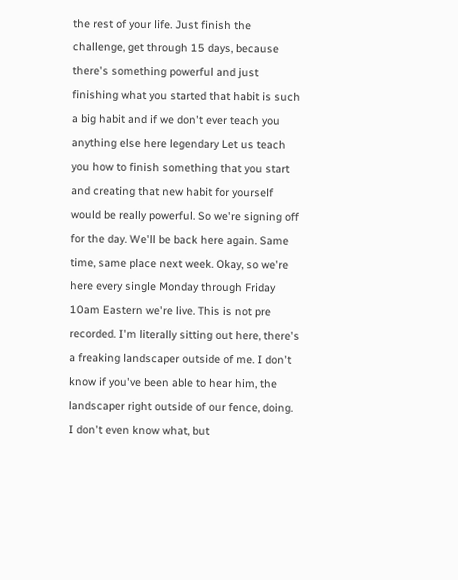the rest of your life. Just finish the challenge, get through 15 days, because there's something powerful and just finishing what you started that habit is such a big habit and if we don't ever teach you anything else here legendary Let us teach you how to finish something that you start and creating that new habit for yourself would be really powerful. So we're signing off for the day. We'll be back here again. Same time, same place next week. Okay, so we're here every single Monday through Friday 10am Eastern we're live. This is not pre recorded. I'm literally sitting out here, there's a freaking landscaper outside of me. I don't know if you've been able to hear him, the landscaper right outside of our fence, doing. I don't even know what, but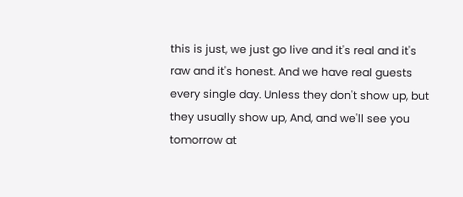this is just, we just go live and it's real and it's raw and it's honest. And we have real guests every single day. Unless they don't show up, but they usually show up, And, and we'll see you tomorrow at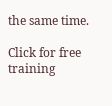the same time.

Click for free training